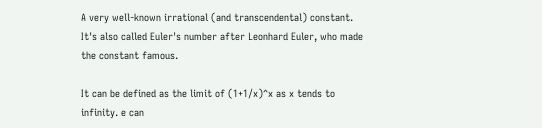A very well-known irrational (and transcendental) constant. It's also called Euler's number after Leonhard Euler, who made the constant famous.

It can be defined as the limit of (1+1/x)^x as x tends to infinity. e can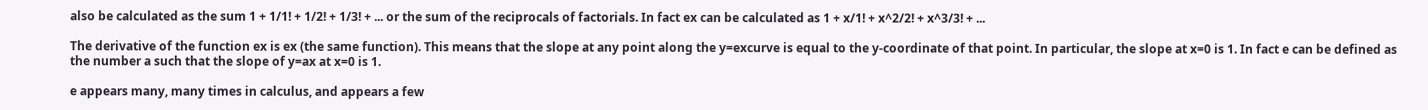also be calculated as the sum 1 + 1/1! + 1/2! + 1/3! + ... or the sum of the reciprocals of factorials. In fact ex can be calculated as 1 + x/1! + x^2/2! + x^3/3! + ...

The derivative of the function ex is ex (the same function). This means that the slope at any point along the y=excurve is equal to the y-coordinate of that point. In particular, the slope at x=0 is 1. In fact e can be defined as the number a such that the slope of y=ax at x=0 is 1.

e appears many, many times in calculus, and appears a few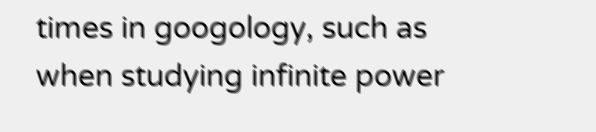times in googology, such as when studying infinite power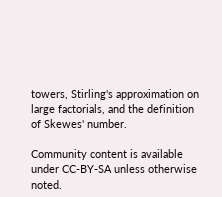towers, Stirling's approximation on large factorials, and the definition of Skewes' number.

Community content is available under CC-BY-SA unless otherwise noted.